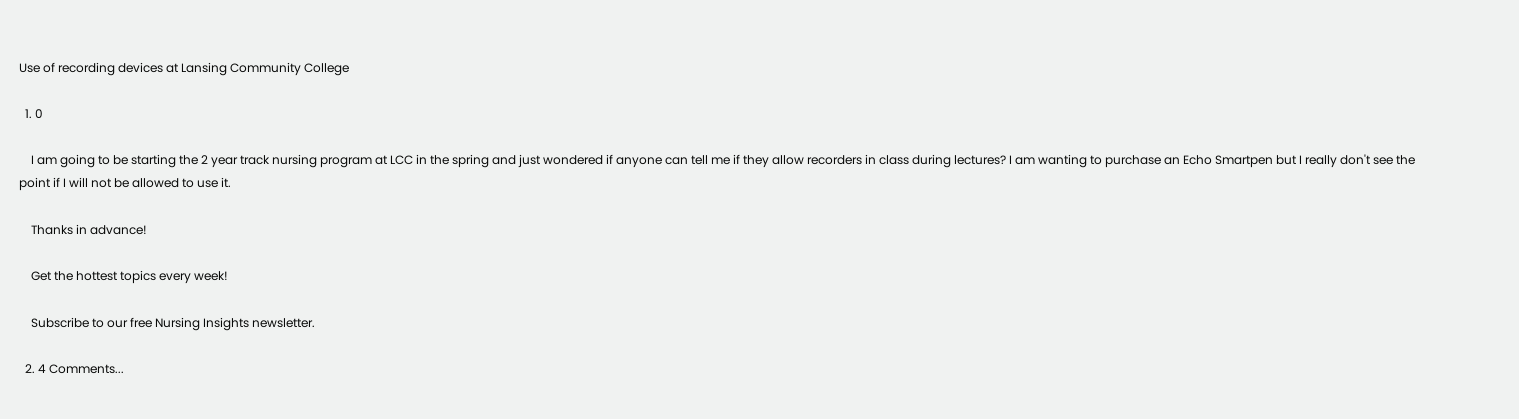Use of recording devices at Lansing Community College

  1. 0

    I am going to be starting the 2 year track nursing program at LCC in the spring and just wondered if anyone can tell me if they allow recorders in class during lectures? I am wanting to purchase an Echo Smartpen but I really don't see the point if I will not be allowed to use it.

    Thanks in advance!

    Get the hottest topics every week!

    Subscribe to our free Nursing Insights newsletter.

  2. 4 Comments...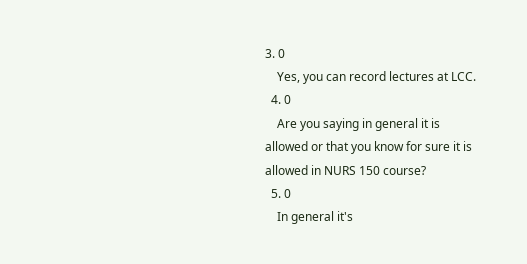3. 0
    Yes, you can record lectures at LCC.
  4. 0
    Are you saying in general it is allowed or that you know for sure it is allowed in NURS 150 course?
  5. 0
    In general it's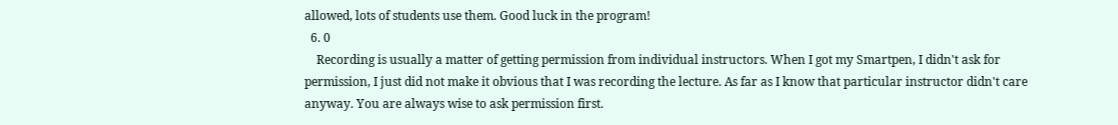allowed, lots of students use them. Good luck in the program!
  6. 0
    Recording is usually a matter of getting permission from individual instructors. When I got my Smartpen, I didn't ask for permission, I just did not make it obvious that I was recording the lecture. As far as I know that particular instructor didn't care anyway. You are always wise to ask permission first.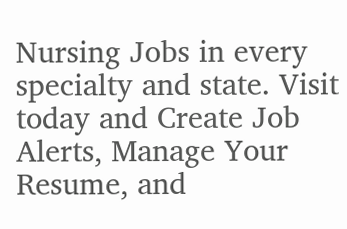Nursing Jobs in every specialty and state. Visit today and Create Job Alerts, Manage Your Resume, and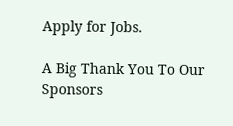Apply for Jobs.

A Big Thank You To Our Sponsors